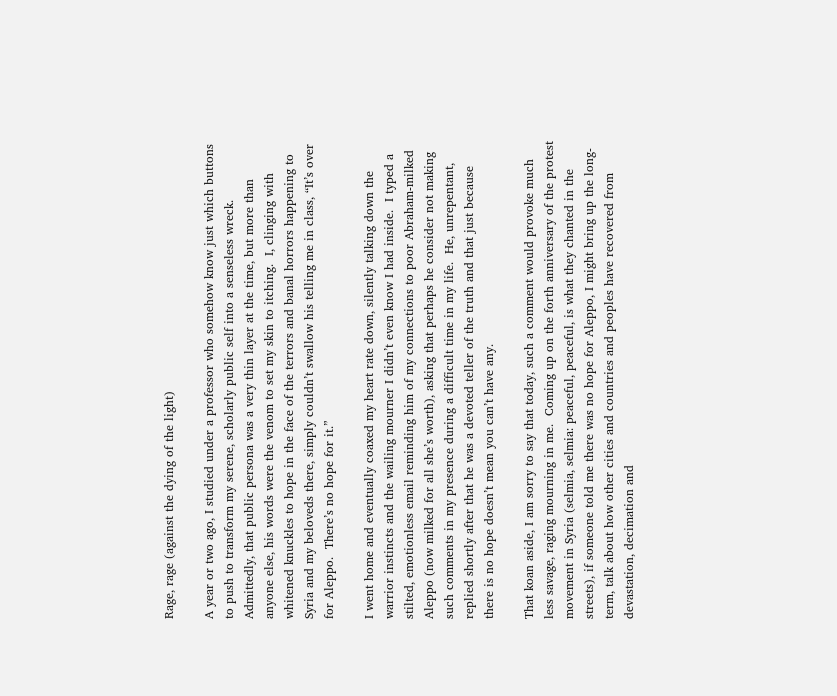Rage, rage (against the dying of the light)

A year or two ago, I studied under a professor who somehow know just which buttons to push to transform my serene, scholarly public self into a senseless wreck.  Admittedly, that public persona was a very thin layer at the time, but more than anyone else, his words were the venom to set my skin to itching.  I, clinging with whitened knuckles to hope in the face of the terrors and banal horrors happening to Syria and my beloveds there, simply couldn’t swallow his telling me in class, “It’s over for Aleppo.  There’s no hope for it.”

I went home and eventually coaxed my heart rate down, silently talking down the warrior instincts and the wailing mourner I didn’t even know I had inside.  I typed a stilted, emotionless email reminding him of my connections to poor Abraham-milked Aleppo (now milked for all she’s worth), asking that perhaps he consider not making such comments in my presence during a difficult time in my life.  He, unrepentant, replied shortly after that he was a devoted teller of the truth and that just because there is no hope doesn’t mean you can’t have any.

That koan aside, I am sorry to say that today, such a comment would provoke much less savage, raging mourning in me.  Coming up on the forth anniversary of the protest movement in Syria (selmia, selmia: peaceful, peaceful, is what they chanted in the streets), if someone told me there was no hope for Aleppo, I might bring up the long-term, talk about how other cities and countries and peoples have recovered from devastation, decimation and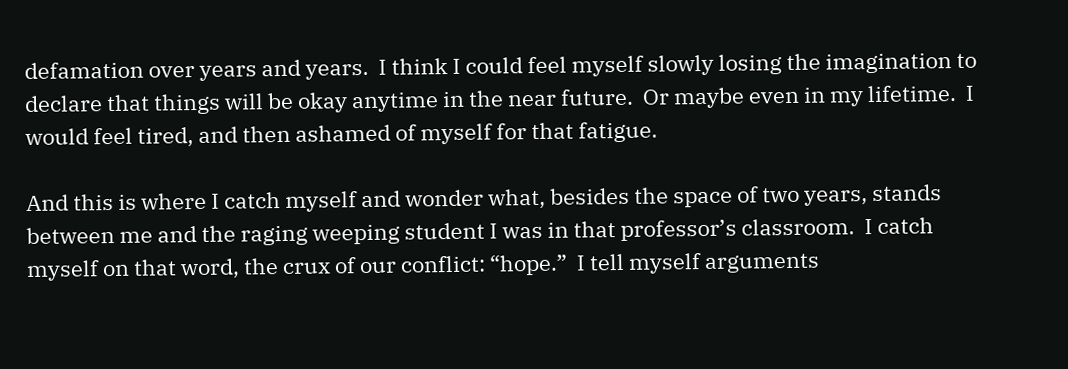defamation over years and years.  I think I could feel myself slowly losing the imagination to declare that things will be okay anytime in the near future.  Or maybe even in my lifetime.  I would feel tired, and then ashamed of myself for that fatigue.

And this is where I catch myself and wonder what, besides the space of two years, stands between me and the raging weeping student I was in that professor’s classroom.  I catch myself on that word, the crux of our conflict: “hope.”  I tell myself arguments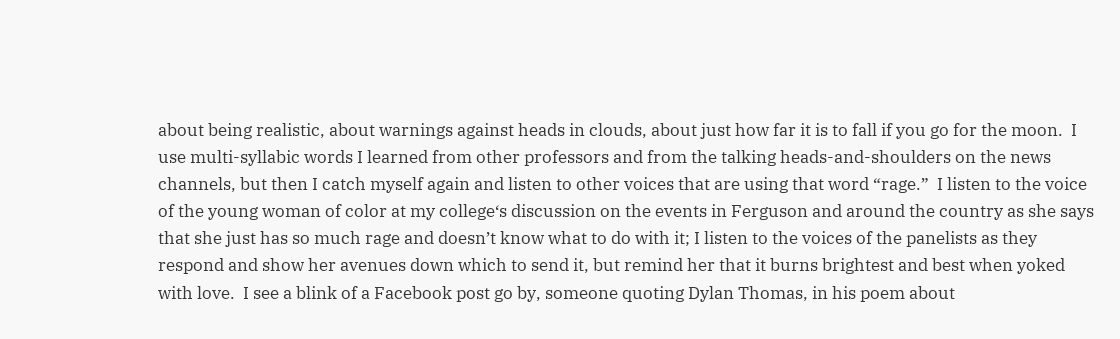about being realistic, about warnings against heads in clouds, about just how far it is to fall if you go for the moon.  I use multi-syllabic words I learned from other professors and from the talking heads-and-shoulders on the news channels, but then I catch myself again and listen to other voices that are using that word “rage.”  I listen to the voice of the young woman of color at my college‘s discussion on the events in Ferguson and around the country as she says that she just has so much rage and doesn’t know what to do with it; I listen to the voices of the panelists as they respond and show her avenues down which to send it, but remind her that it burns brightest and best when yoked with love.  I see a blink of a Facebook post go by, someone quoting Dylan Thomas, in his poem about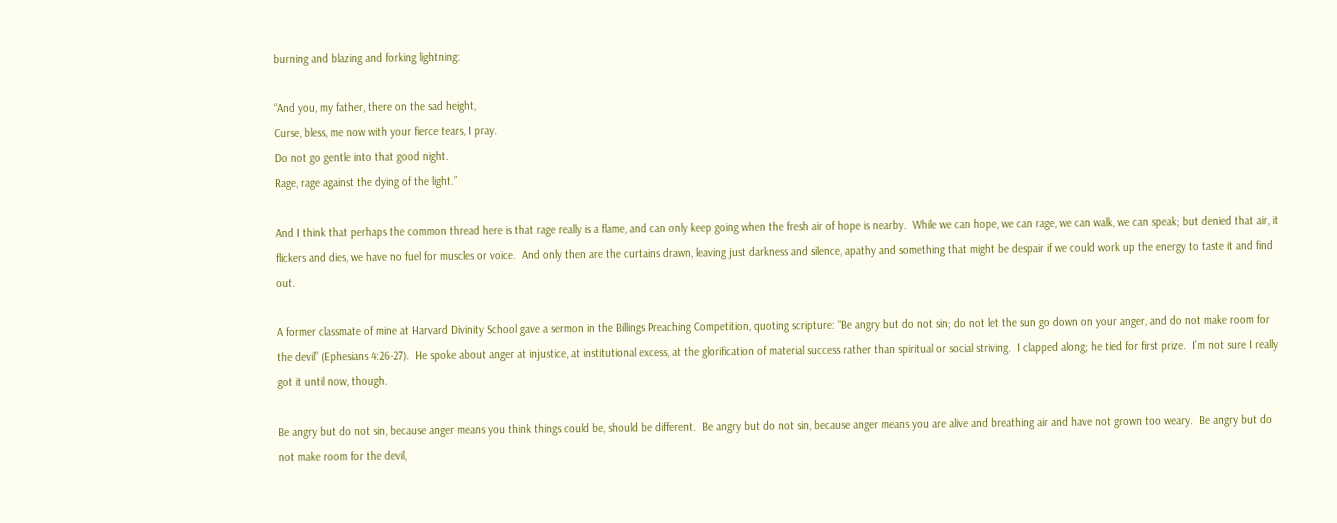burning and blazing and forking lightning:

“And you, my father, there on the sad height,
Curse, bless, me now with your fierce tears, I pray.
Do not go gentle into that good night.
Rage, rage against the dying of the light.”

And I think that perhaps the common thread here is that rage really is a flame, and can only keep going when the fresh air of hope is nearby.  While we can hope, we can rage, we can walk, we can speak; but denied that air, it flickers and dies, we have no fuel for muscles or voice.  And only then are the curtains drawn, leaving just darkness and silence, apathy and something that might be despair if we could work up the energy to taste it and find out.

A former classmate of mine at Harvard Divinity School gave a sermon in the Billings Preaching Competition, quoting scripture: “Be angry but do not sin; do not let the sun go down on your anger, and do not make room for the devil” (Ephesians 4:26-27).  He spoke about anger at injustice, at institutional excess, at the glorification of material success rather than spiritual or social striving.  I clapped along; he tied for first prize.  I’m not sure I really got it until now, though.

Be angry but do not sin, because anger means you think things could be, should be different.  Be angry but do not sin, because anger means you are alive and breathing air and have not grown too weary.  Be angry but do not make room for the devil,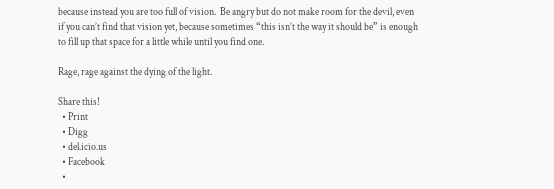because instead you are too full of vision.  Be angry but do not make room for the devil, even if you can’t find that vision yet, because sometimes “this isn’t the way it should be” is enough to fill up that space for a little while until you find one.

Rage, rage against the dying of the light.

Share this!
  • Print
  • Digg
  • del.icio.us
  • Facebook
  •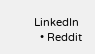LinkedIn
  • Reddit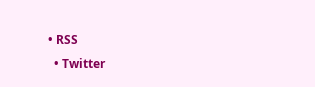• RSS
  • Twitter